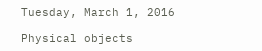Tuesday, March 1, 2016

Physical objects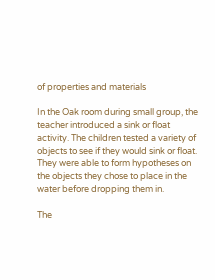of properties and materials

In the Oak room during small group, the teacher introduced a sink or float activity. The children tested a variety of objects to see if they would sink or float. They were able to form hypotheses on the objects they chose to place in the water before dropping them in.

The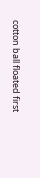cotton ball floated first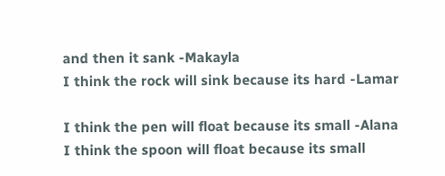and then it sank -Makayla
I think the rock will sink because its hard -Lamar

I think the pen will float because its small -Alana
I think the spoon will float because its small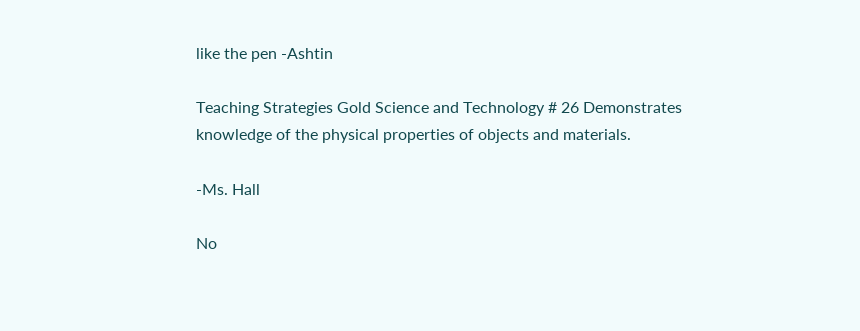like the pen -Ashtin

Teaching Strategies Gold Science and Technology # 26 Demonstrates knowledge of the physical properties of objects and materials.

-Ms. Hall

No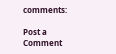comments:

Post a Comment